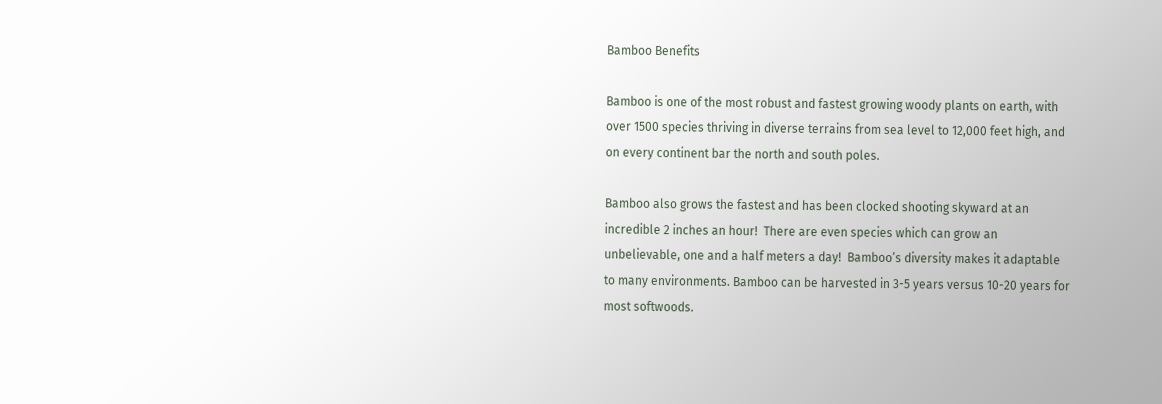Bamboo Benefits

Bamboo is one of the most robust and fastest growing woody plants on earth, with over 1500 species thriving in diverse terrains from sea level to 12,000 feet high, and on every continent bar the north and south poles.

Bamboo also grows the fastest and has been clocked shooting skyward at an incredible 2 inches an hour!  There are even species which can grow an unbelievable, one and a half meters a day!  Bamboo’s diversity makes it adaptable to many environments. Bamboo can be harvested in 3-5 years versus 10-20 years for most softwoods.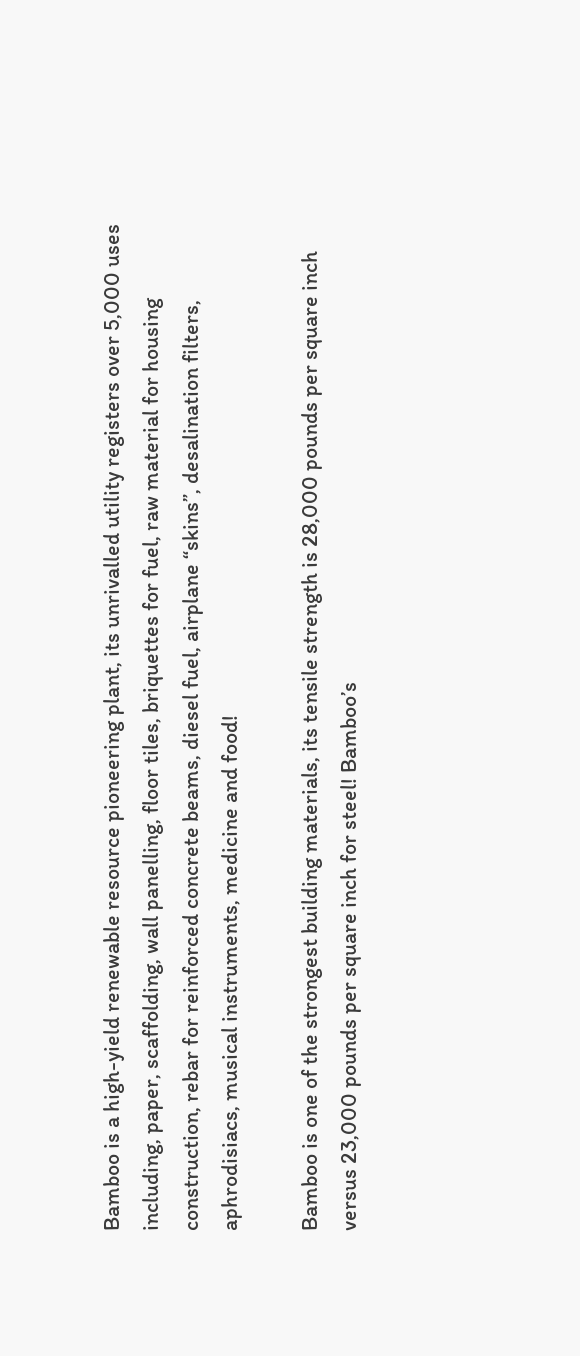Bamboo is a high-yield renewable resource pioneering plant, its unrivalled utility registers over 5,000 uses including, paper, scaffolding, wall panelling, floor tiles, briquettes for fuel, raw material for housing construction, rebar for reinforced concrete beams, diesel fuel, airplane “skins”, desalination filters, aphrodisiacs, musical instruments, medicine and food!

Bamboo is one of the strongest building materials, its tensile strength is 28,000 pounds per square inch versus 23,000 pounds per square inch for steel! Bamboo’s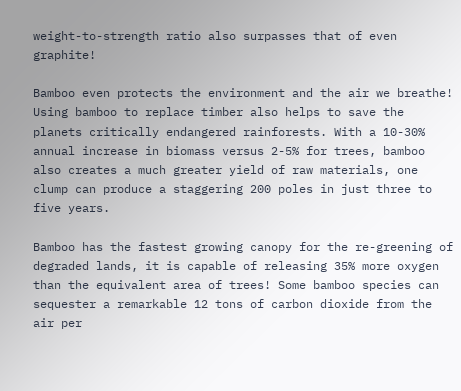weight-to-strength ratio also surpasses that of even graphite!

Bamboo even protects the environment and the air we breathe! Using bamboo to replace timber also helps to save the planets critically endangered rainforests. With a 10-30% annual increase in biomass versus 2-5% for trees, bamboo also creates a much greater yield of raw materials, one clump can produce a staggering 200 poles in just three to five years.

Bamboo has the fastest growing canopy for the re-greening of degraded lands, it is capable of releasing 35% more oxygen than the equivalent area of trees! Some bamboo species can sequester a remarkable 12 tons of carbon dioxide from the air per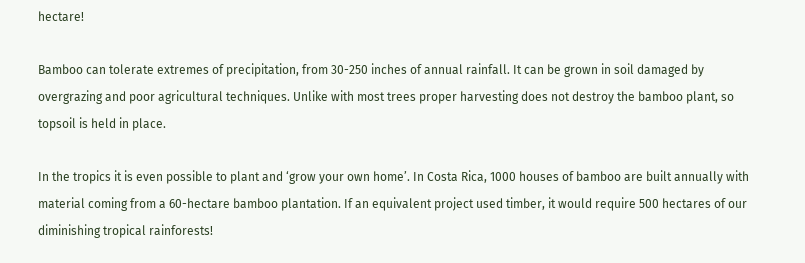hectare!

Bamboo can tolerate extremes of precipitation, from 30-250 inches of annual rainfall. It can be grown in soil damaged by overgrazing and poor agricultural techniques. Unlike with most trees proper harvesting does not destroy the bamboo plant, so topsoil is held in place.

In the tropics it is even possible to plant and ‘grow your own home’. In Costa Rica, 1000 houses of bamboo are built annually with material coming from a 60-hectare bamboo plantation. If an equivalent project used timber, it would require 500 hectares of our diminishing tropical rainforests!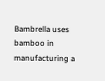Bambrella uses bamboo in manufacturing a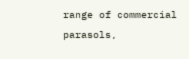range of commercial parasols,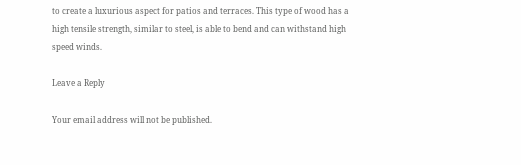to create a luxurious aspect for patios and terraces. This type of wood has a high tensile strength, similar to steel, is able to bend and can withstand high speed winds.

Leave a Reply

Your email address will not be published.